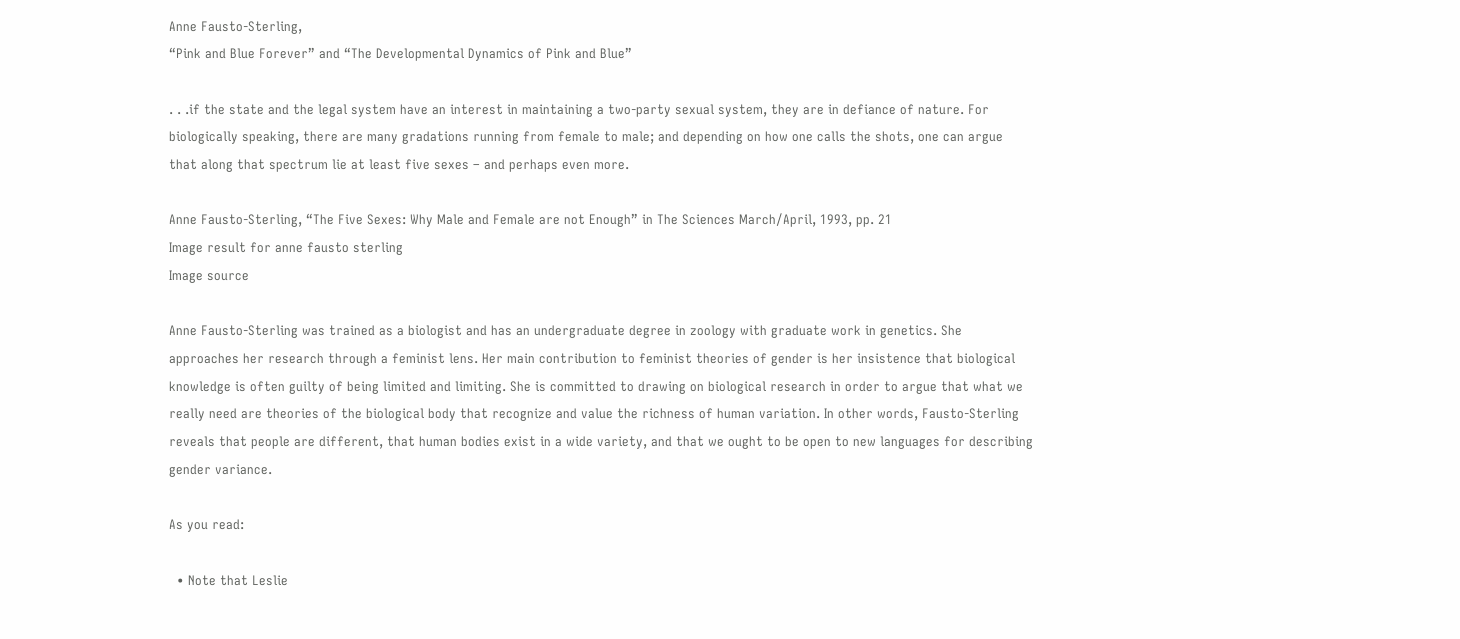Anne Fausto-Sterling,
“Pink and Blue Forever” and “The Developmental Dynamics of Pink and Blue”

. . .if the state and the legal system have an interest in maintaining a two-party sexual system, they are in defiance of nature. For biologically speaking, there are many gradations running from female to male; and depending on how one calls the shots, one can argue that along that spectrum lie at least five sexes – and perhaps even more.

Anne Fausto-Sterling, “The Five Sexes: Why Male and Female are not Enough” in The Sciences March/April, 1993, pp. 21
Image result for anne fausto sterling
Image source

Anne Fausto-Sterling was trained as a biologist and has an undergraduate degree in zoology with graduate work in genetics. She approaches her research through a feminist lens. Her main contribution to feminist theories of gender is her insistence that biological knowledge is often guilty of being limited and limiting. She is committed to drawing on biological research in order to argue that what we really need are theories of the biological body that recognize and value the richness of human variation. In other words, Fausto-Sterling reveals that people are different, that human bodies exist in a wide variety, and that we ought to be open to new languages for describing gender variance.

As you read:

  • Note that Leslie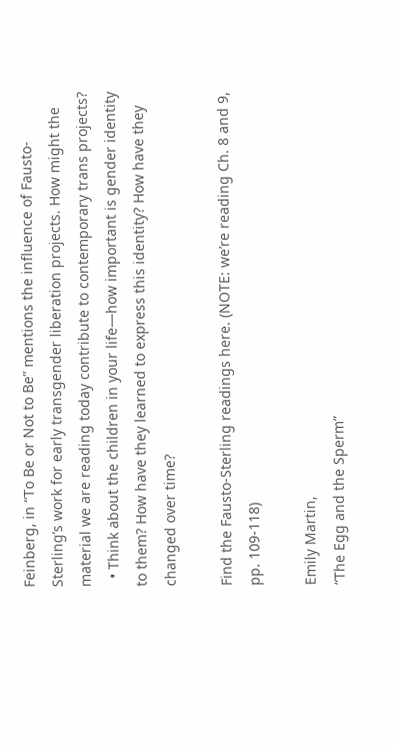Feinberg, in “To Be or Not to Be” mentions the influence of Fausto-Sterling’s work for early transgender liberation projects. How might the material we are reading today contribute to contemporary trans projects?
  • Think about the children in your life—how important is gender identity to them? How have they learned to express this identity? How have they changed over time?

Find the Fausto-Sterling readings here. (NOTE: we’re reading Ch. 8 and 9, pp. 109-118)

Emily Martin,
“The Egg and the Sperm”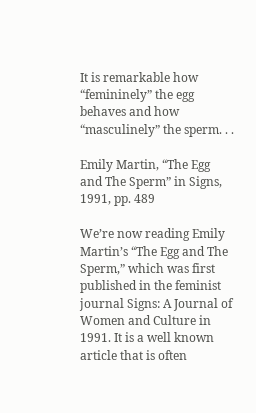It is remarkable how “femininely” the egg behaves and how “masculinely” the sperm. . .

Emily Martin, “The Egg and The Sperm” in Signs, 1991, pp. 489

We’re now reading Emily Martin’s “The Egg and The Sperm,” which was first published in the feminist journal Signs: A Journal of Women and Culture in 1991. It is a well known article that is often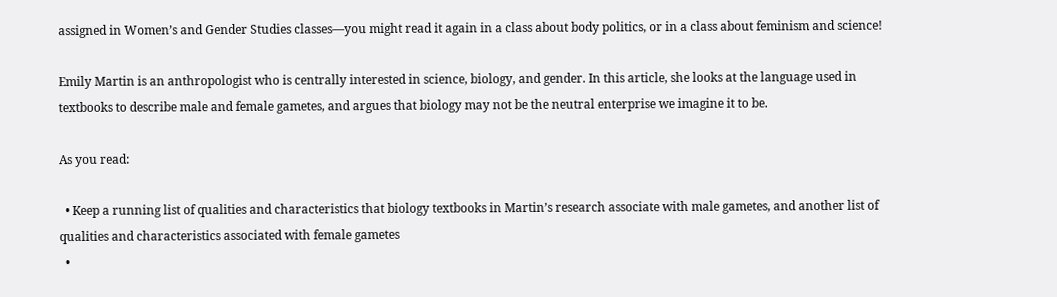assigned in Women’s and Gender Studies classes—you might read it again in a class about body politics, or in a class about feminism and science!

Emily Martin is an anthropologist who is centrally interested in science, biology, and gender. In this article, she looks at the language used in textbooks to describe male and female gametes, and argues that biology may not be the neutral enterprise we imagine it to be.

As you read:

  • Keep a running list of qualities and characteristics that biology textbooks in Martin’s research associate with male gametes, and another list of qualities and characteristics associated with female gametes
  •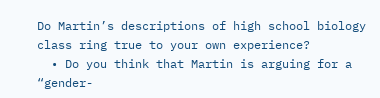Do Martin’s descriptions of high school biology class ring true to your own experience?
  • Do you think that Martin is arguing for a “gender-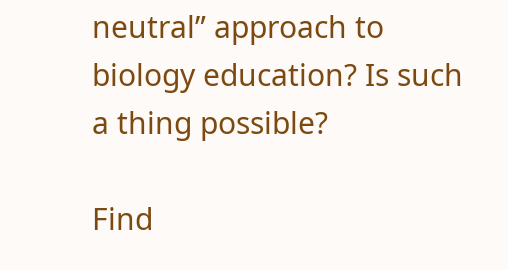neutral” approach to biology education? Is such a thing possible?

Find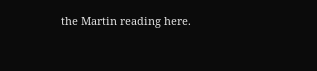the Martin reading here.